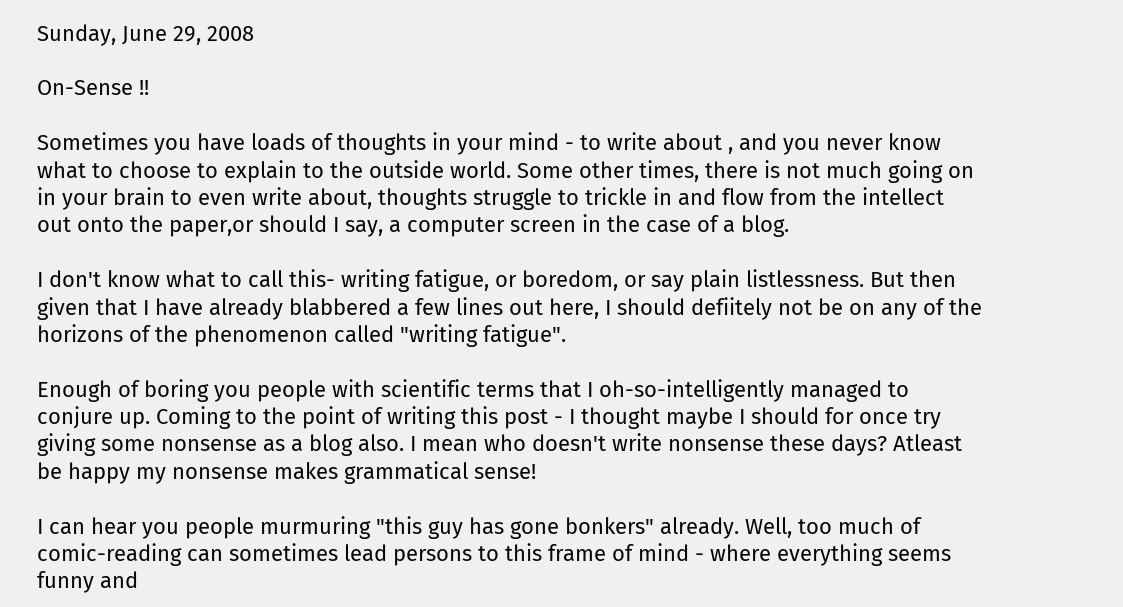Sunday, June 29, 2008

On-Sense !!

Sometimes you have loads of thoughts in your mind - to write about , and you never know what to choose to explain to the outside world. Some other times, there is not much going on in your brain to even write about, thoughts struggle to trickle in and flow from the intellect out onto the paper,or should I say, a computer screen in the case of a blog.

I don't know what to call this- writing fatigue, or boredom, or say plain listlessness. But then given that I have already blabbered a few lines out here, I should defiitely not be on any of the horizons of the phenomenon called "writing fatigue".

Enough of boring you people with scientific terms that I oh-so-intelligently managed to conjure up. Coming to the point of writing this post - I thought maybe I should for once try giving some nonsense as a blog also. I mean who doesn't write nonsense these days? Atleast be happy my nonsense makes grammatical sense!

I can hear you people murmuring "this guy has gone bonkers" already. Well, too much of comic-reading can sometimes lead persons to this frame of mind - where everything seems funny and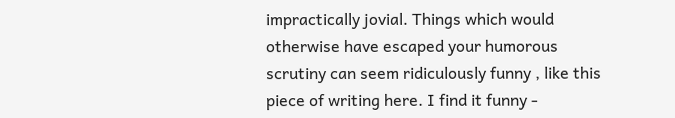impractically jovial. Things which would otherwise have escaped your humorous scrutiny can seem ridiculously funny , like this piece of writing here. I find it funny -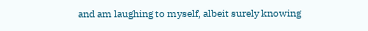and am laughing to myself, albeit surely knowing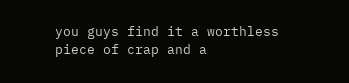you guys find it a worthless piece of crap and a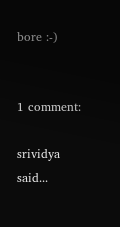bore :-)


1 comment:

srividya said...